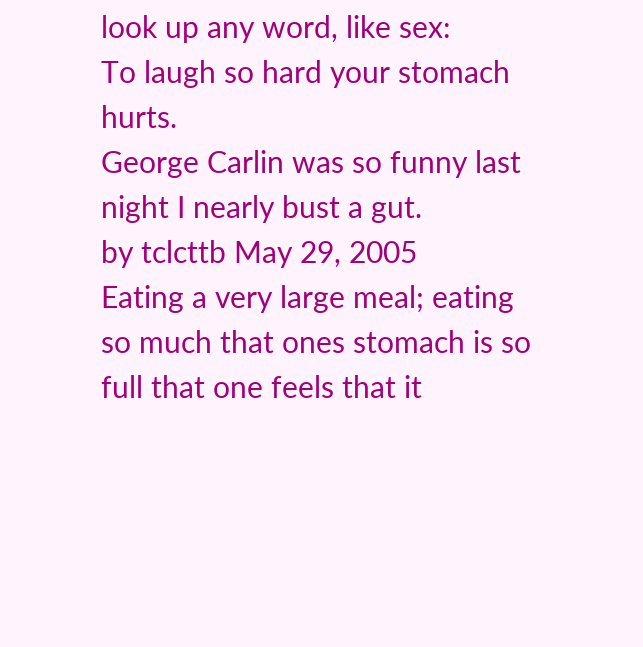look up any word, like sex:
To laugh so hard your stomach hurts.
George Carlin was so funny last night I nearly bust a gut.
by tclcttb May 29, 2005
Eating a very large meal; eating so much that ones stomach is so full that one feels that it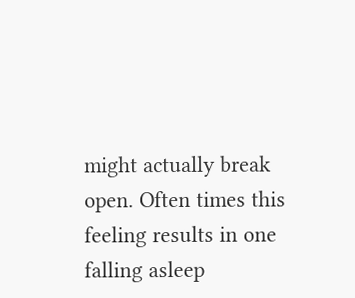might actually break open. Often times this feeling results in one falling asleep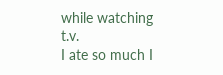while watching t.v.
I ate so much I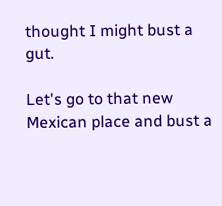thought I might bust a gut.

Let's go to that new Mexican place and bust a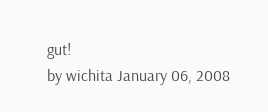gut!
by wichita January 06, 2008